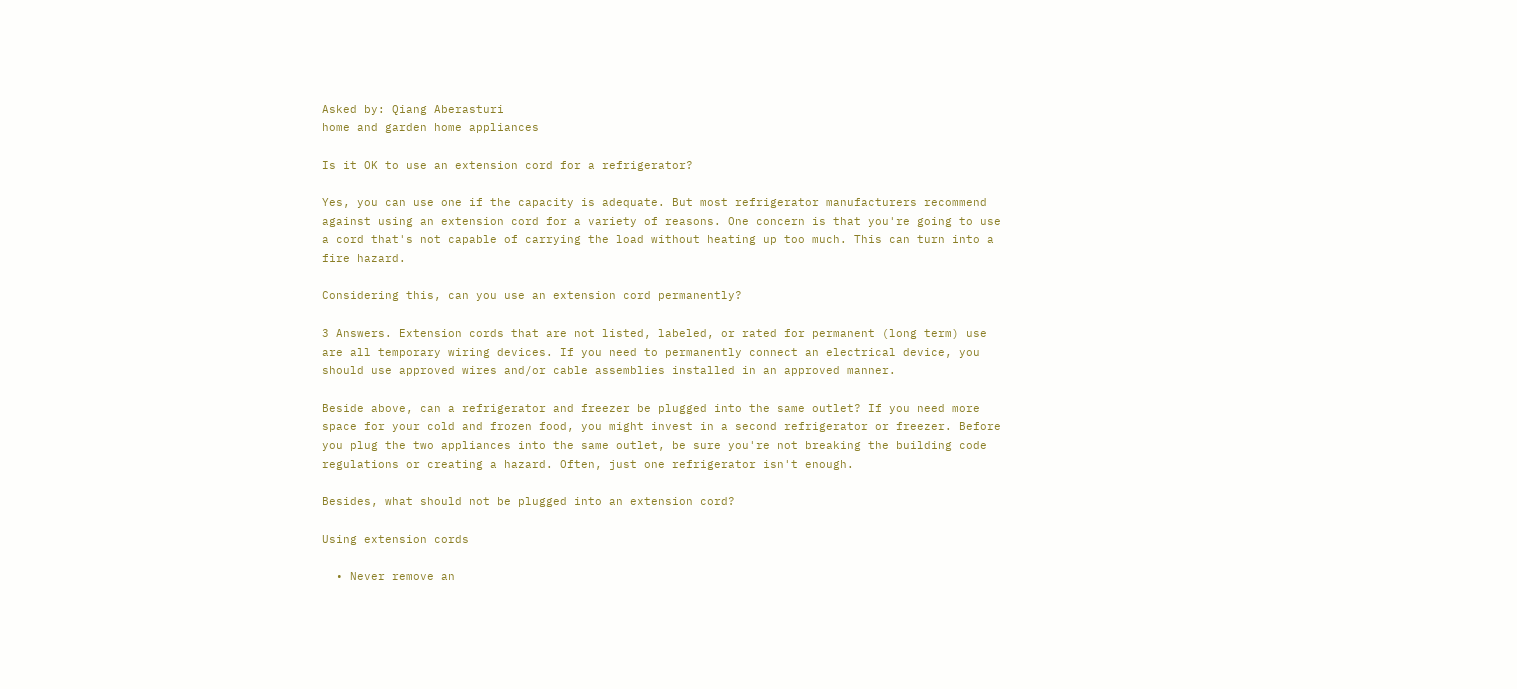Asked by: Qiang Aberasturi
home and garden home appliances

Is it OK to use an extension cord for a refrigerator?

Yes, you can use one if the capacity is adequate. But most refrigerator manufacturers recommend against using an extension cord for a variety of reasons. One concern is that you're going to use a cord that's not capable of carrying the load without heating up too much. This can turn into a fire hazard.

Considering this, can you use an extension cord permanently?

3 Answers. Extension cords that are not listed, labeled, or rated for permanent (long term) use are all temporary wiring devices. If you need to permanently connect an electrical device, you should use approved wires and/or cable assemblies installed in an approved manner.

Beside above, can a refrigerator and freezer be plugged into the same outlet? If you need more space for your cold and frozen food, you might invest in a second refrigerator or freezer. Before you plug the two appliances into the same outlet, be sure you're not breaking the building code regulations or creating a hazard. Often, just one refrigerator isn't enough.

Besides, what should not be plugged into an extension cord?

Using extension cords

  • Never remove an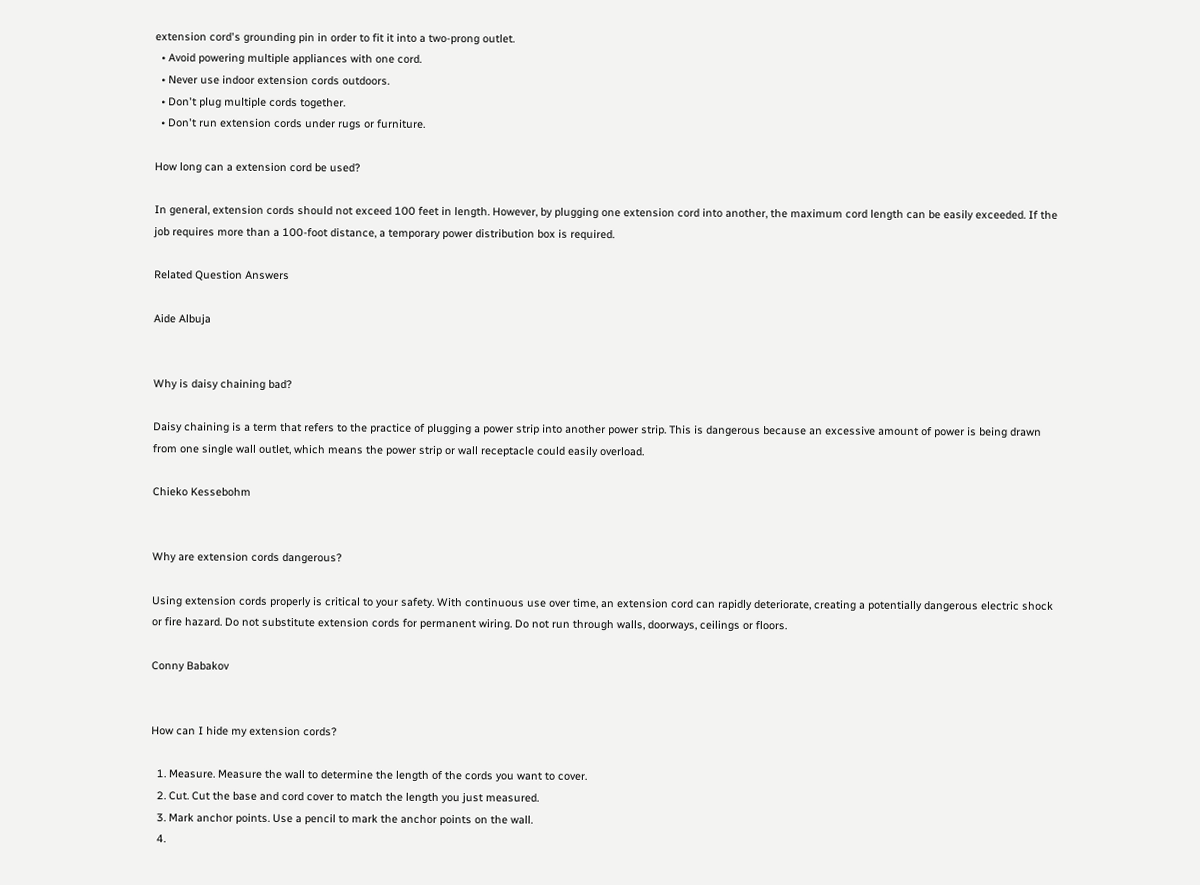extension cord's grounding pin in order to fit it into a two-prong outlet.
  • Avoid powering multiple appliances with one cord.
  • Never use indoor extension cords outdoors.
  • Don't plug multiple cords together.
  • Don't run extension cords under rugs or furniture.

How long can a extension cord be used?

In general, extension cords should not exceed 100 feet in length. However, by plugging one extension cord into another, the maximum cord length can be easily exceeded. If the job requires more than a 100-foot distance, a temporary power distribution box is required.

Related Question Answers

Aide Albuja


Why is daisy chaining bad?

Daisy chaining is a term that refers to the practice of plugging a power strip into another power strip. This is dangerous because an excessive amount of power is being drawn from one single wall outlet, which means the power strip or wall receptacle could easily overload.

Chieko Kessebohm


Why are extension cords dangerous?

Using extension cords properly is critical to your safety. With continuous use over time, an extension cord can rapidly deteriorate, creating a potentially dangerous electric shock or fire hazard. Do not substitute extension cords for permanent wiring. Do not run through walls, doorways, ceilings or floors.

Conny Babakov


How can I hide my extension cords?

  1. Measure. Measure the wall to determine the length of the cords you want to cover.
  2. Cut. Cut the base and cord cover to match the length you just measured.
  3. Mark anchor points. Use a pencil to mark the anchor points on the wall.
  4.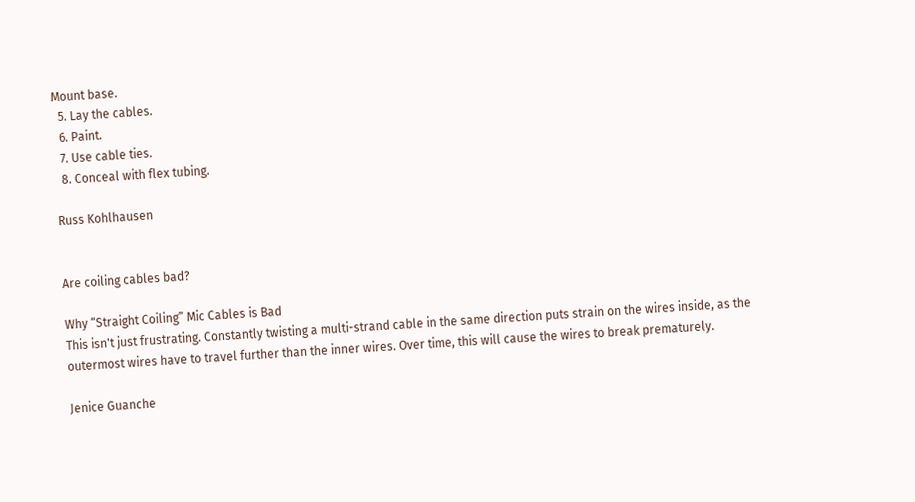Mount base.
  5. Lay the cables.
  6. Paint.
  7. Use cable ties.
  8. Conceal with flex tubing.

Russ Kohlhausen


Are coiling cables bad?

Why “Straight Coiling” Mic Cables is Bad
This isn't just frustrating. Constantly twisting a multi-strand cable in the same direction puts strain on the wires inside, as the outermost wires have to travel further than the inner wires. Over time, this will cause the wires to break prematurely.

Jenice Guanche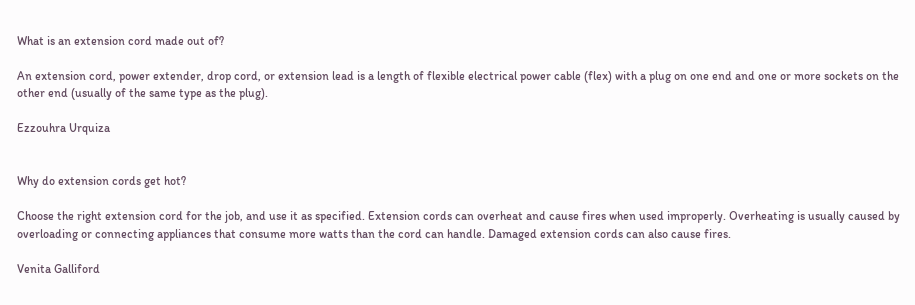What is an extension cord made out of?

An extension cord, power extender, drop cord, or extension lead is a length of flexible electrical power cable (flex) with a plug on one end and one or more sockets on the other end (usually of the same type as the plug).

Ezzouhra Urquiza


Why do extension cords get hot?

Choose the right extension cord for the job, and use it as specified. Extension cords can overheat and cause fires when used improperly. Overheating is usually caused by overloading or connecting appliances that consume more watts than the cord can handle. Damaged extension cords can also cause fires.

Venita Galliford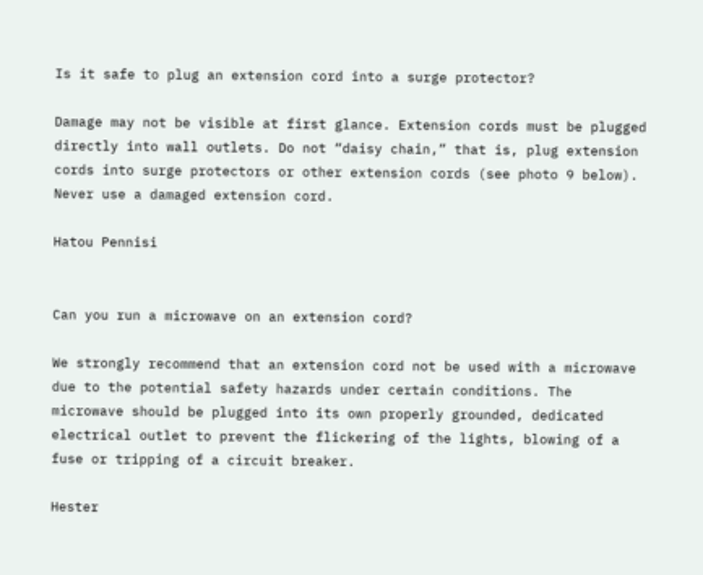Is it safe to plug an extension cord into a surge protector?

Damage may not be visible at first glance. Extension cords must be plugged directly into wall outlets. Do not “daisy chain,” that is, plug extension cords into surge protectors or other extension cords (see photo 9 below). Never use a damaged extension cord.

Hatou Pennisi


Can you run a microwave on an extension cord?

We strongly recommend that an extension cord not be used with a microwave due to the potential safety hazards under certain conditions. The microwave should be plugged into its own properly grounded, dedicated electrical outlet to prevent the flickering of the lights, blowing of a fuse or tripping of a circuit breaker.

Hester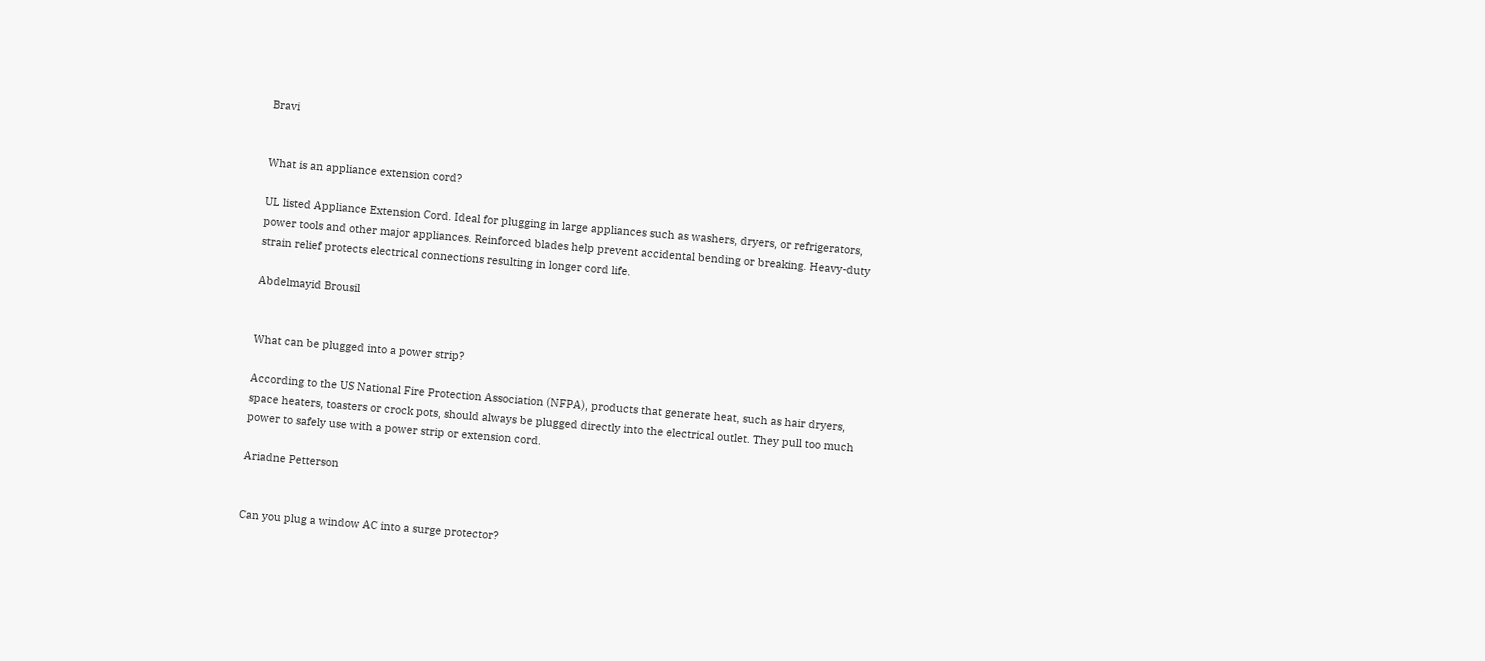Bravi


What is an appliance extension cord?

UL listed Appliance Extension Cord. Ideal for plugging in large appliances such as washers, dryers, or refrigerators, power tools and other major appliances. Reinforced blades help prevent accidental bending or breaking. Heavy-duty strain relief protects electrical connections resulting in longer cord life.

Abdelmayid Brousil


What can be plugged into a power strip?

According to the US National Fire Protection Association (NFPA), products that generate heat, such as hair dryers, space heaters, toasters or crock pots, should always be plugged directly into the electrical outlet. They pull too much power to safely use with a power strip or extension cord.

Ariadne Petterson


Can you plug a window AC into a surge protector?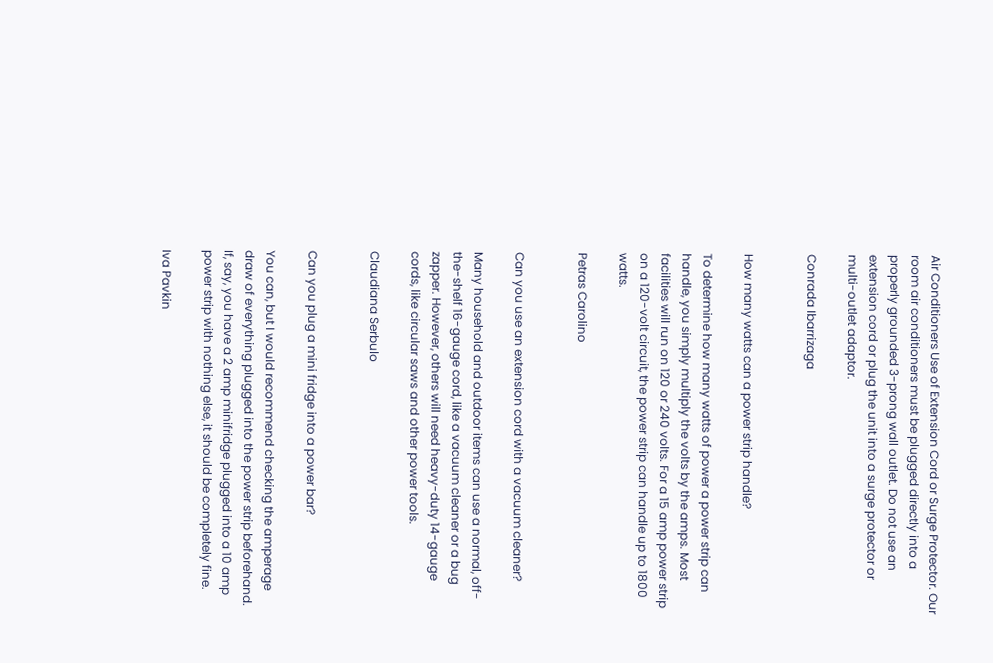Air Conditioners Use of Extension Cord or Surge Protector. Our room air conditioners must be plugged directly into a properly grounded 3-prong wall outlet. Do not use an extension cord or plug the unit into a surge protector or multi-outlet adaptor.

Conrada Ibarrizaga


How many watts can a power strip handle?

To determine how many watts of power a power strip can handle, you simply multiply the volts by the amps. Most facilities will run on 120 or 240 volts. For a 15 amp power strip on a 120-volt circuit, the power strip can handle up to 1800 watts.

Petras Carolino


Can you use an extension cord with a vacuum cleaner?

Many household and outdoor items can use a normal, off-the-shelf 16-gauge cord, like a vacuum cleaner or a bug zapper. However, others will need heavy-duty 14-gauge cords, like circular saws and other power tools.

Claudiana Serbulo


Can you plug a mini fridge into a power bar?

You can, but I would recommend checking the amperage draw of everything plugged into the power strip beforehand. If, say, you have a 2 amp minifridge plugged into a 10 amp power strip with nothing else, it should be completely fine.

Iva Pavkin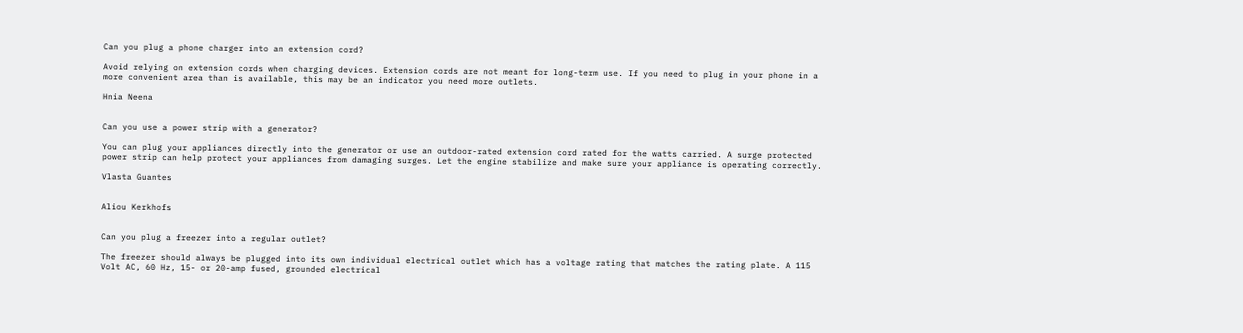Can you plug a phone charger into an extension cord?

Avoid relying on extension cords when charging devices. Extension cords are not meant for long-term use. If you need to plug in your phone in a more convenient area than is available, this may be an indicator you need more outlets.

Hnia Neena


Can you use a power strip with a generator?

You can plug your appliances directly into the generator or use an outdoor-rated extension cord rated for the watts carried. A surge protected power strip can help protect your appliances from damaging surges. Let the engine stabilize and make sure your appliance is operating correctly.

Vlasta Guantes


Aliou Kerkhofs


Can you plug a freezer into a regular outlet?

The freezer should always be plugged into its own individual electrical outlet which has a voltage rating that matches the rating plate. A 115 Volt AC, 60 Hz, 15- or 20-amp fused, grounded electrical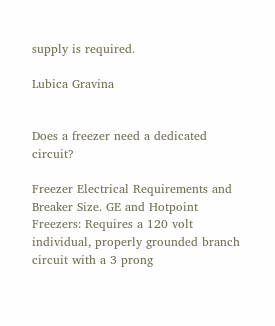supply is required.

Lubica Gravina


Does a freezer need a dedicated circuit?

Freezer Electrical Requirements and Breaker Size. GE and Hotpoint Freezers: Requires a 120 volt individual, properly grounded branch circuit with a 3 prong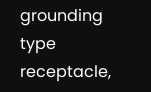grounding type receptacle,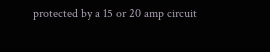protected by a 15 or 20 amp circuit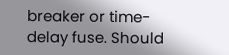breaker or time-delay fuse. Should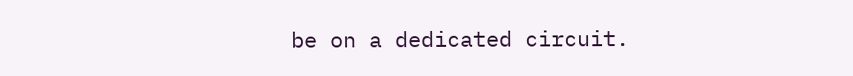be on a dedicated circuit.